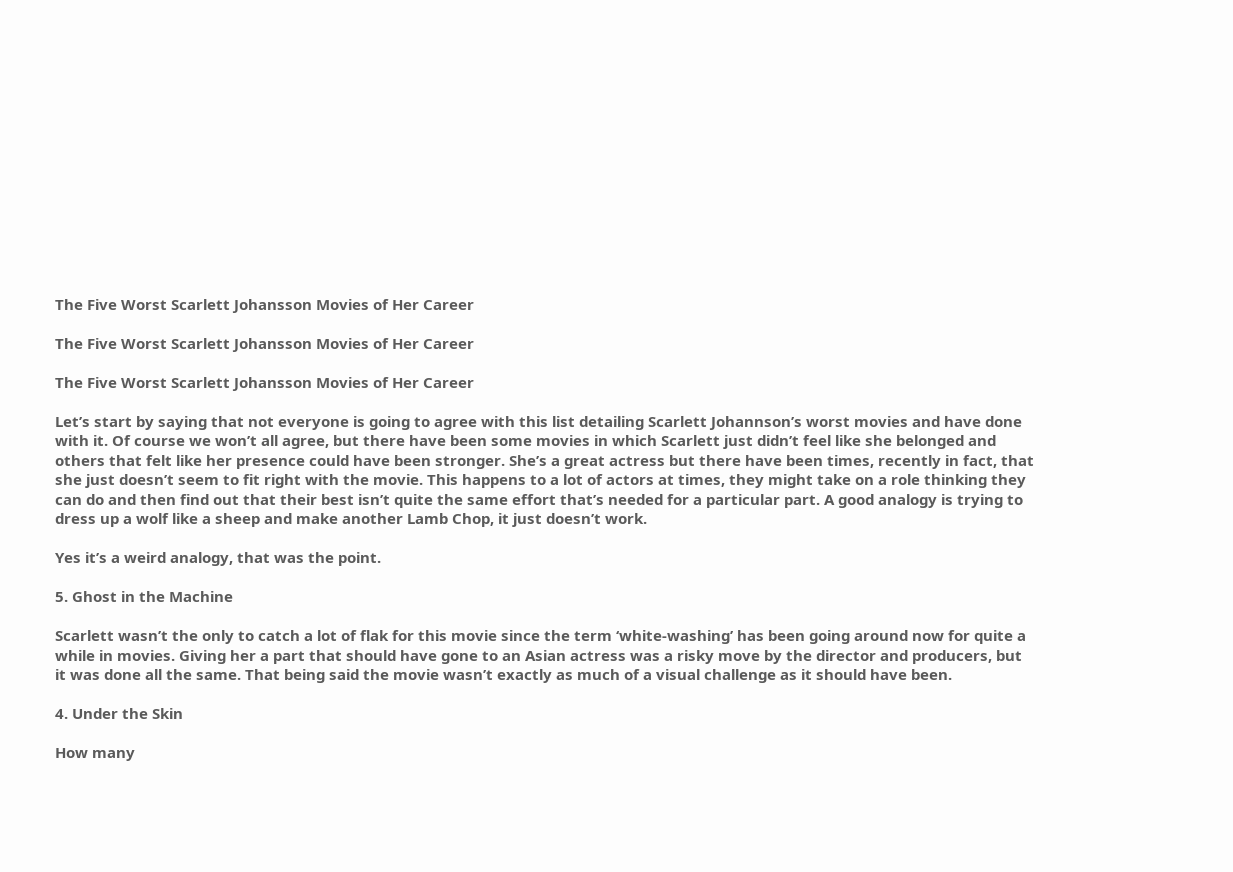The Five Worst Scarlett Johansson Movies of Her Career

The Five Worst Scarlett Johansson Movies of Her Career

The Five Worst Scarlett Johansson Movies of Her Career

Let’s start by saying that not everyone is going to agree with this list detailing Scarlett Johannson’s worst movies and have done with it. Of course we won’t all agree, but there have been some movies in which Scarlett just didn’t feel like she belonged and others that felt like her presence could have been stronger. She’s a great actress but there have been times, recently in fact, that she just doesn’t seem to fit right with the movie. This happens to a lot of actors at times, they might take on a role thinking they can do and then find out that their best isn’t quite the same effort that’s needed for a particular part. A good analogy is trying to dress up a wolf like a sheep and make another Lamb Chop, it just doesn’t work.

Yes it’s a weird analogy, that was the point.

5. Ghost in the Machine

Scarlett wasn’t the only to catch a lot of flak for this movie since the term ‘white-washing’ has been going around now for quite a while in movies. Giving her a part that should have gone to an Asian actress was a risky move by the director and producers, but it was done all the same. That being said the movie wasn’t exactly as much of a visual challenge as it should have been.

4. Under the Skin

How many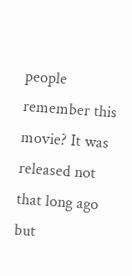people remember this movie? It was released not that long ago but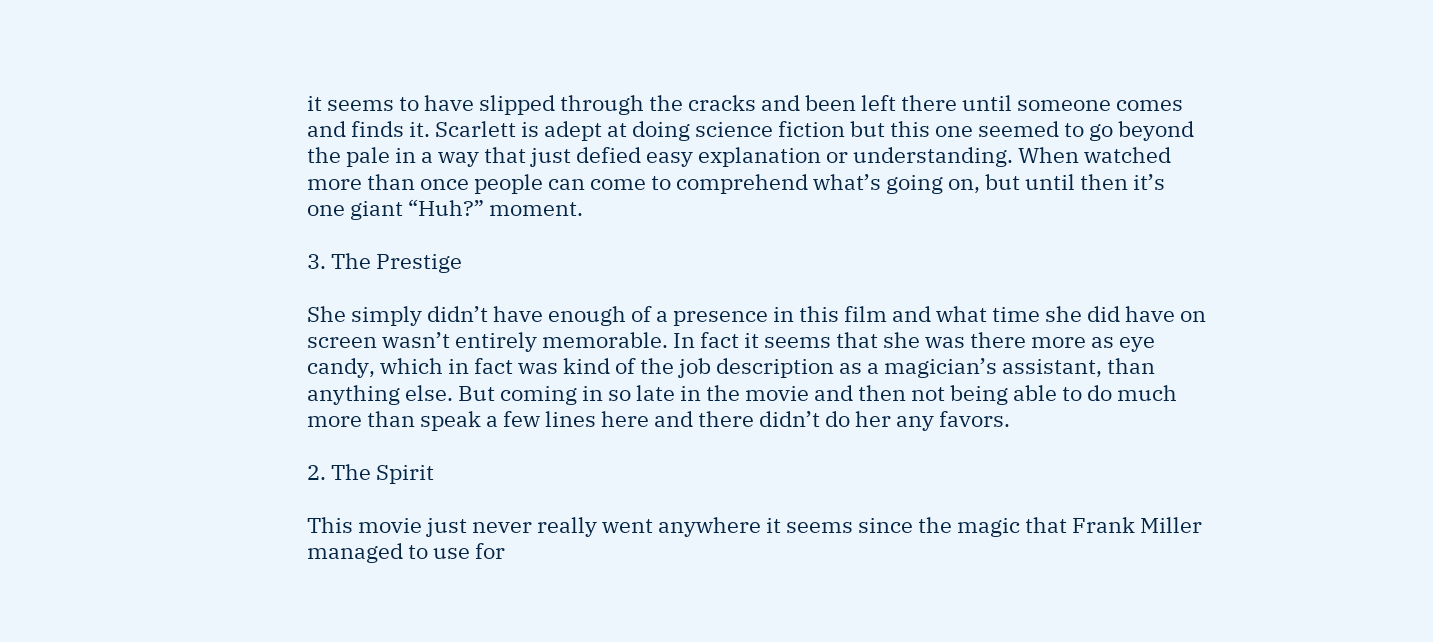it seems to have slipped through the cracks and been left there until someone comes and finds it. Scarlett is adept at doing science fiction but this one seemed to go beyond the pale in a way that just defied easy explanation or understanding. When watched more than once people can come to comprehend what’s going on, but until then it’s one giant “Huh?” moment.

3. The Prestige

She simply didn’t have enough of a presence in this film and what time she did have on screen wasn’t entirely memorable. In fact it seems that she was there more as eye candy, which in fact was kind of the job description as a magician’s assistant, than anything else. But coming in so late in the movie and then not being able to do much more than speak a few lines here and there didn’t do her any favors.

2. The Spirit

This movie just never really went anywhere it seems since the magic that Frank Miller managed to use for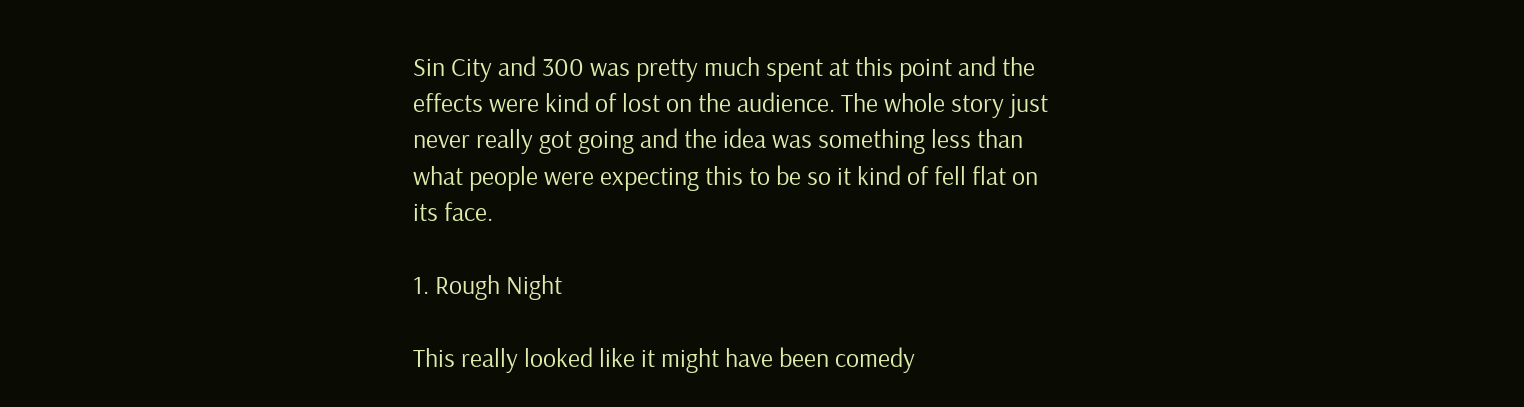Sin City and 300 was pretty much spent at this point and the effects were kind of lost on the audience. The whole story just never really got going and the idea was something less than what people were expecting this to be so it kind of fell flat on its face.

1. Rough Night

This really looked like it might have been comedy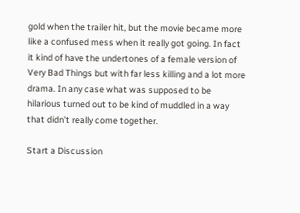gold when the trailer hit, but the movie became more like a confused mess when it really got going. In fact it kind of have the undertones of a female version of Very Bad Things but with far less killing and a lot more drama. In any case what was supposed to be hilarious turned out to be kind of muddled in a way that didn’t really come together.

Start a Discussion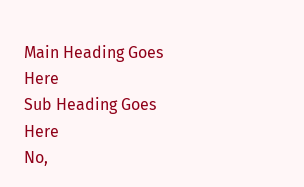Main Heading Goes Here
Sub Heading Goes Here
No,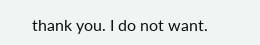thank you. I do not want.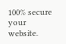100% secure your website.